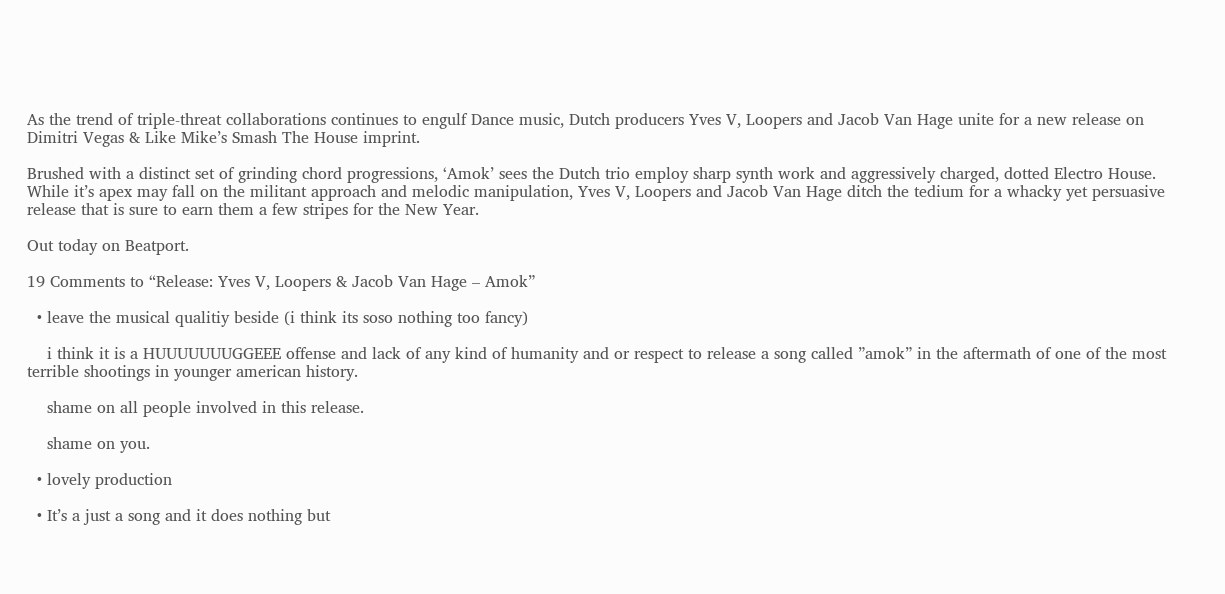As the trend of triple-threat collaborations continues to engulf Dance music, Dutch producers Yves V, Loopers and Jacob Van Hage unite for a new release on Dimitri Vegas & Like Mike’s Smash The House imprint.

Brushed with a distinct set of grinding chord progressions, ‘Amok’ sees the Dutch trio employ sharp synth work and aggressively charged, dotted Electro House. While it’s apex may fall on the militant approach and melodic manipulation, Yves V, Loopers and Jacob Van Hage ditch the tedium for a whacky yet persuasive release that is sure to earn them a few stripes for the New Year.

Out today on Beatport.

19 Comments to “Release: Yves V, Loopers & Jacob Van Hage – Amok”

  • leave the musical qualitiy beside (i think its soso nothing too fancy)

    i think it is a HUUUUUUUGGEEE offense and lack of any kind of humanity and or respect to release a song called ”amok” in the aftermath of one of the most terrible shootings in younger american history.

    shame on all people involved in this release.

    shame on you.

  • lovely production

  • It’s a just a song and it does nothing but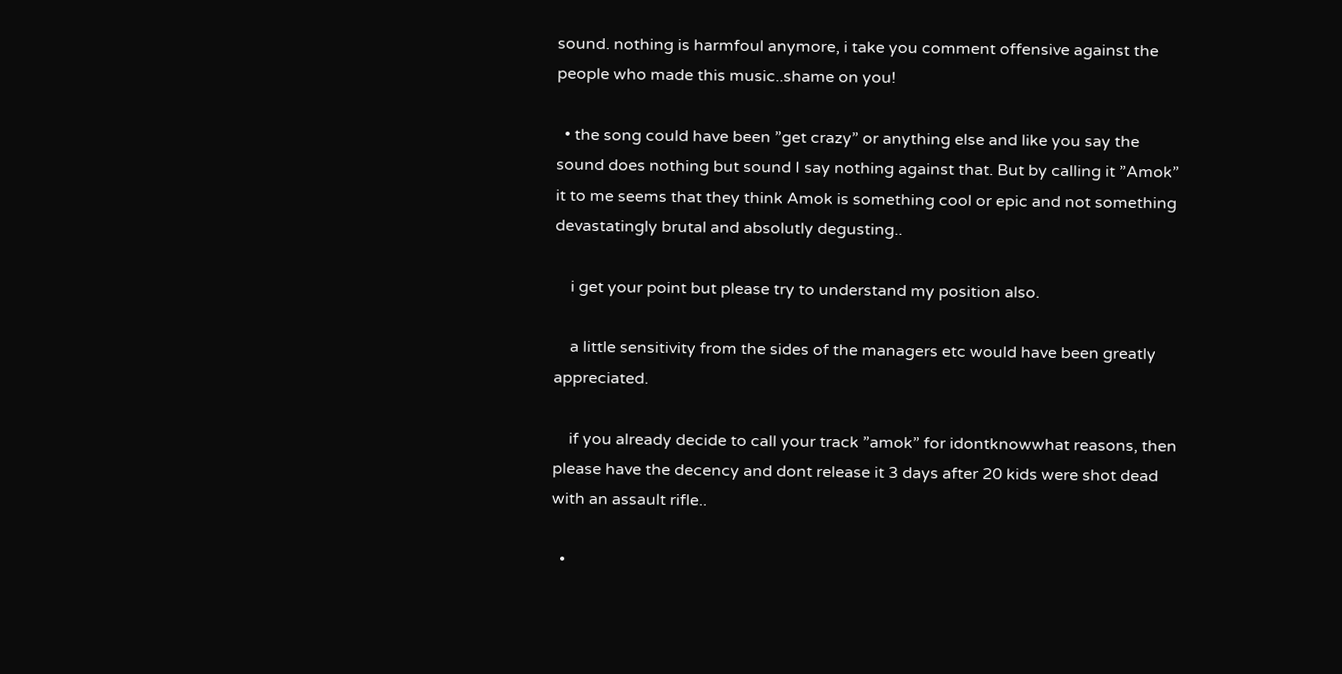sound. nothing is harmfoul anymore, i take you comment offensive against the people who made this music..shame on you!

  • the song could have been ”get crazy” or anything else and like you say the sound does nothing but sound I say nothing against that. But by calling it ”Amok” it to me seems that they think Amok is something cool or epic and not something devastatingly brutal and absolutly degusting..

    i get your point but please try to understand my position also.

    a little sensitivity from the sides of the managers etc would have been greatly appreciated.

    if you already decide to call your track ”amok” for idontknowwhat reasons, then please have the decency and dont release it 3 days after 20 kids were shot dead with an assault rifle..

  •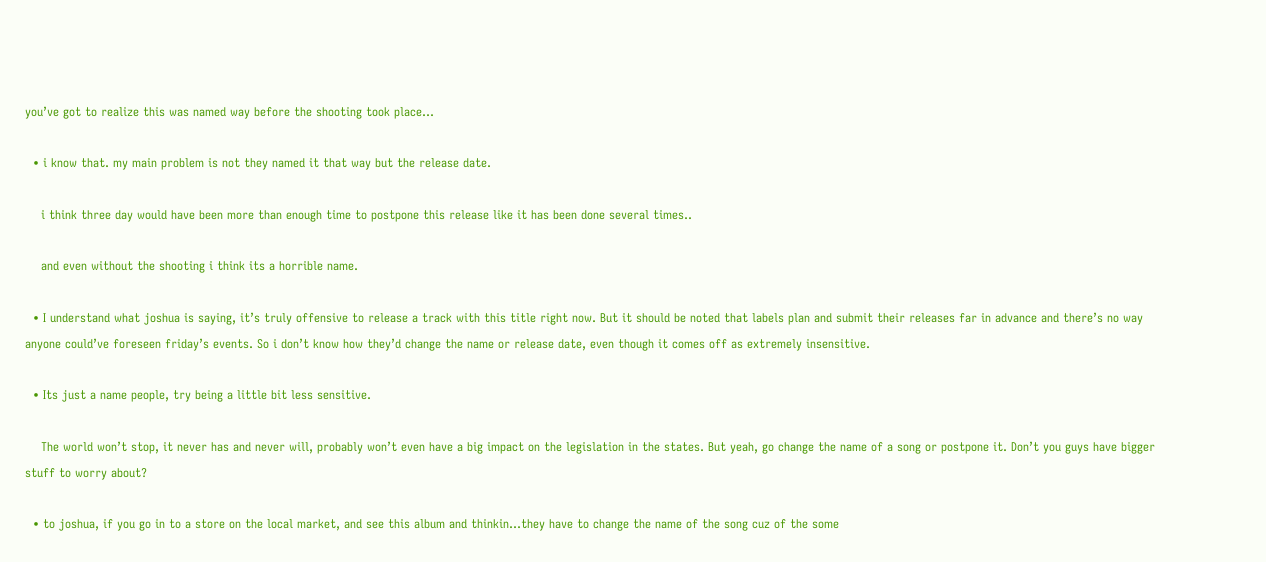you’ve got to realize this was named way before the shooting took place…

  • i know that. my main problem is not they named it that way but the release date.

    i think three day would have been more than enough time to postpone this release like it has been done several times..

    and even without the shooting i think its a horrible name.

  • I understand what joshua is saying, it’s truly offensive to release a track with this title right now. But it should be noted that labels plan and submit their releases far in advance and there’s no way anyone could’ve foreseen friday’s events. So i don’t know how they’d change the name or release date, even though it comes off as extremely insensitive.

  • Its just a name people, try being a little bit less sensitive.

    The world won’t stop, it never has and never will, probably won’t even have a big impact on the legislation in the states. But yeah, go change the name of a song or postpone it. Don’t you guys have bigger stuff to worry about?

  • to joshua, if you go in to a store on the local market, and see this album and thinkin…they have to change the name of the song cuz of the some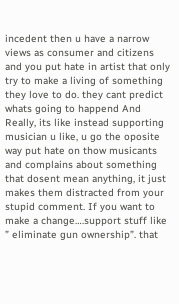incedent then u have a narrow views as consumer and citizens and you put hate in artist that only try to make a living of something they love to do. they cant predict whats going to happend And Really, its like instead supporting musician u like, u go the oposite way put hate on thow musicants and complains about something that dosent mean anything, it just makes them distracted from your stupid comment. If you want to make a change….support stuff like ” eliminate gun ownership”. that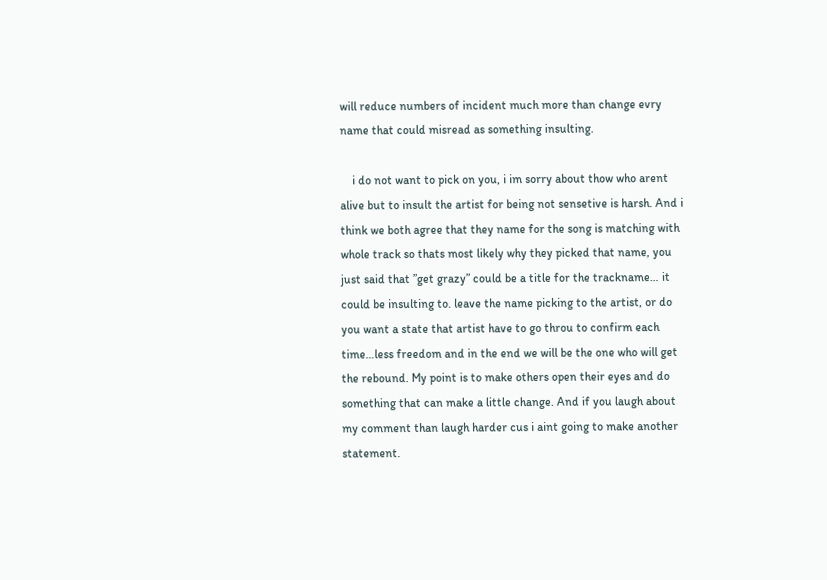will reduce numbers of incident much more than change evry name that could misread as something insulting.

    i do not want to pick on you, i im sorry about thow who arent alive but to insult the artist for being not sensetive is harsh. And i think we both agree that they name for the song is matching with whole track so thats most likely why they picked that name, you just said that ”get grazy” could be a title for the trackname… it could be insulting to. leave the name picking to the artist, or do you want a state that artist have to go throu to confirm each time…less freedom and in the end we will be the one who will get the rebound. My point is to make others open their eyes and do something that can make a little change. And if you laugh about my comment than laugh harder cus i aint going to make another statement.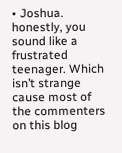• Joshua. honestly, you sound like a frustrated teenager. Which isn’t strange cause most of the commenters on this blog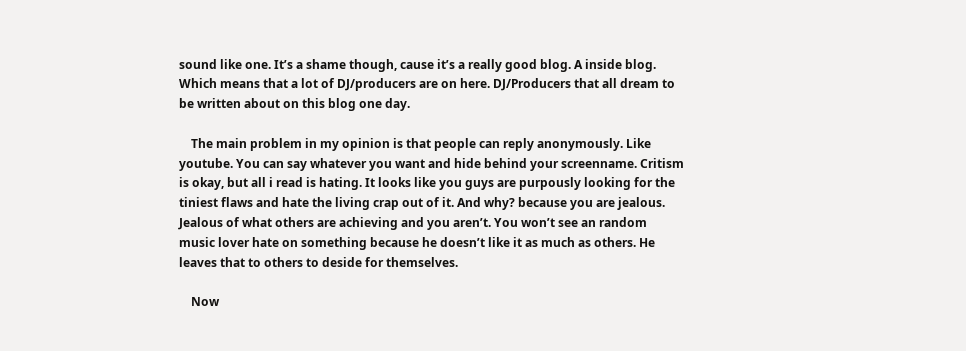sound like one. It’s a shame though, cause it’s a really good blog. A inside blog. Which means that a lot of DJ/producers are on here. DJ/Producers that all dream to be written about on this blog one day.

    The main problem in my opinion is that people can reply anonymously. Like youtube. You can say whatever you want and hide behind your screenname. Critism is okay, but all i read is hating. It looks like you guys are purpously looking for the tiniest flaws and hate the living crap out of it. And why? because you are jealous. Jealous of what others are achieving and you aren’t. You won’t see an random music lover hate on something because he doesn’t like it as much as others. He leaves that to others to deside for themselves.

    Now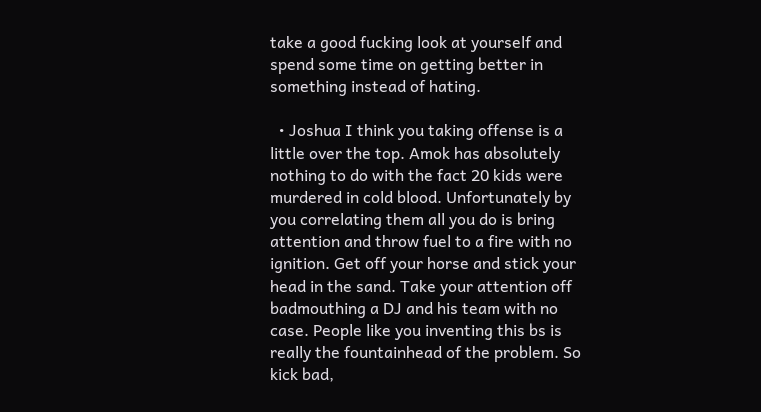take a good fucking look at yourself and spend some time on getting better in something instead of hating.

  • Joshua I think you taking offense is a little over the top. Amok has absolutely nothing to do with the fact 20 kids were murdered in cold blood. Unfortunately by you correlating them all you do is bring attention and throw fuel to a fire with no ignition. Get off your horse and stick your head in the sand. Take your attention off badmouthing a DJ and his team with no case. People like you inventing this bs is really the fountainhead of the problem. So kick bad,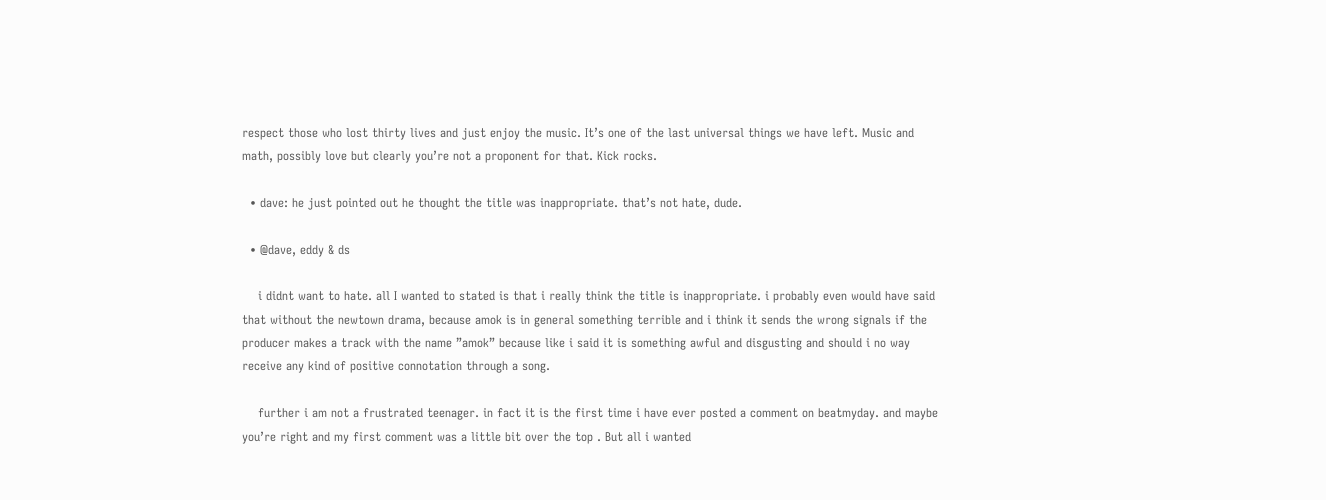respect those who lost thirty lives and just enjoy the music. It’s one of the last universal things we have left. Music and math, possibly love but clearly you’re not a proponent for that. Kick rocks.

  • dave: he just pointed out he thought the title was inappropriate. that’s not hate, dude.

  • @dave, eddy & ds

    i didnt want to hate. all I wanted to stated is that i really think the title is inappropriate. i probably even would have said that without the newtown drama, because amok is in general something terrible and i think it sends the wrong signals if the producer makes a track with the name ”amok” because like i said it is something awful and disgusting and should i no way receive any kind of positive connotation through a song.

    further i am not a frustrated teenager. in fact it is the first time i have ever posted a comment on beatmyday. and maybe you’re right and my first comment was a little bit over the top . But all i wanted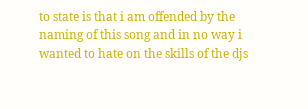to state is that i am offended by the naming of this song and in no way i wanted to hate on the skills of the djs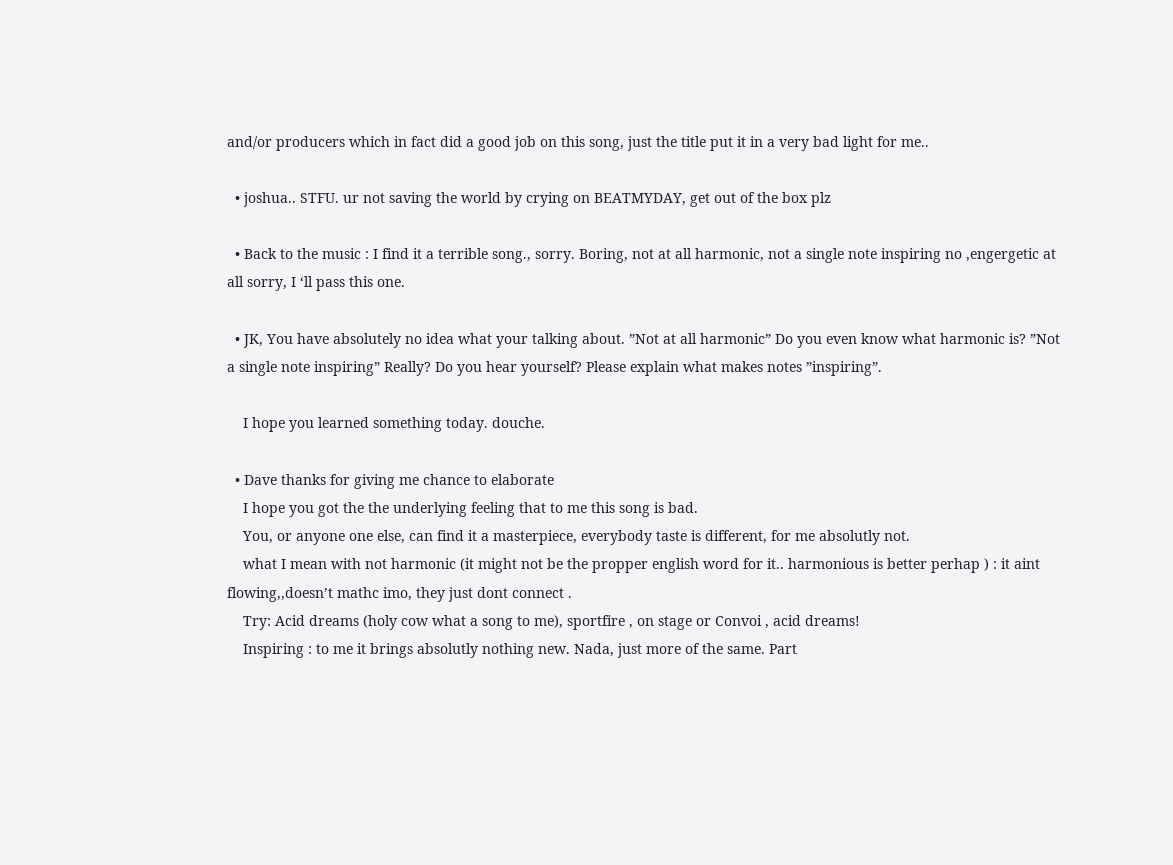and/or producers which in fact did a good job on this song, just the title put it in a very bad light for me..

  • joshua.. STFU. ur not saving the world by crying on BEATMYDAY, get out of the box plz

  • Back to the music : I find it a terrible song., sorry. Boring, not at all harmonic, not a single note inspiring no ,engergetic at all sorry, I ‘ll pass this one.

  • JK, You have absolutely no idea what your talking about. ”Not at all harmonic” Do you even know what harmonic is? ”Not a single note inspiring” Really? Do you hear yourself? Please explain what makes notes ”inspiring”.

    I hope you learned something today. douche.

  • Dave thanks for giving me chance to elaborate
    I hope you got the the underlying feeling that to me this song is bad.
    You, or anyone one else, can find it a masterpiece, everybody taste is different, for me absolutly not.
    what I mean with not harmonic (it might not be the propper english word for it.. harmonious is better perhap ) : it aint flowing,,doesn’t mathc imo, they just dont connect .
    Try: Acid dreams (holy cow what a song to me), sportfire , on stage or Convoi , acid dreams!
    Inspiring : to me it brings absolutly nothing new. Nada, just more of the same. Part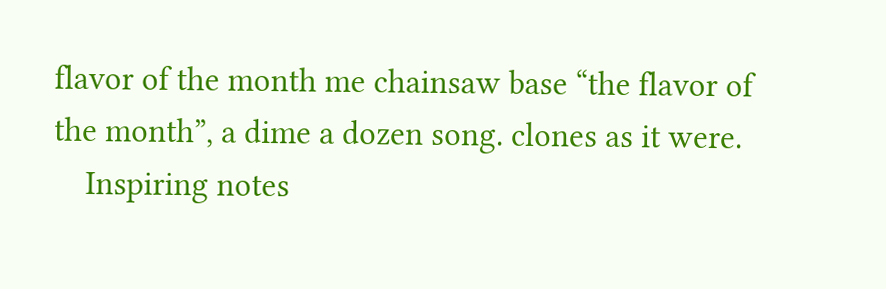flavor of the month me chainsaw base “the flavor of the month”, a dime a dozen song. clones as it were.
    Inspiring notes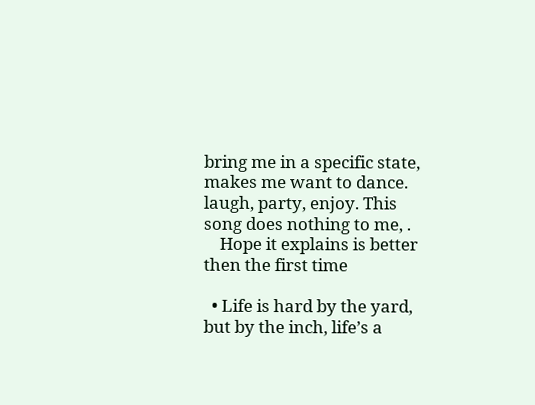bring me in a specific state, makes me want to dance. laugh, party, enjoy. This song does nothing to me, .
    Hope it explains is better then the first time

  • Life is hard by the yard, but by the inch, life’s a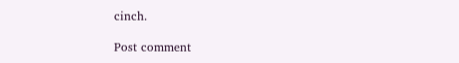cinch.

Post comment